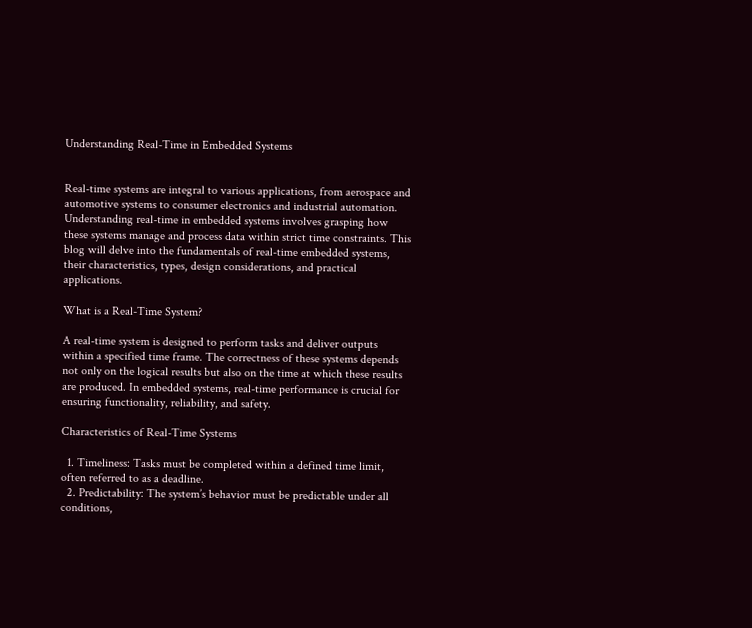Understanding Real-Time in Embedded Systems


Real-time systems are integral to various applications, from aerospace and automotive systems to consumer electronics and industrial automation. Understanding real-time in embedded systems involves grasping how these systems manage and process data within strict time constraints. This blog will delve into the fundamentals of real-time embedded systems, their characteristics, types, design considerations, and practical applications.

What is a Real-Time System?

A real-time system is designed to perform tasks and deliver outputs within a specified time frame. The correctness of these systems depends not only on the logical results but also on the time at which these results are produced. In embedded systems, real-time performance is crucial for ensuring functionality, reliability, and safety.

Characteristics of Real-Time Systems

  1. Timeliness: Tasks must be completed within a defined time limit, often referred to as a deadline.
  2. Predictability: The system’s behavior must be predictable under all conditions,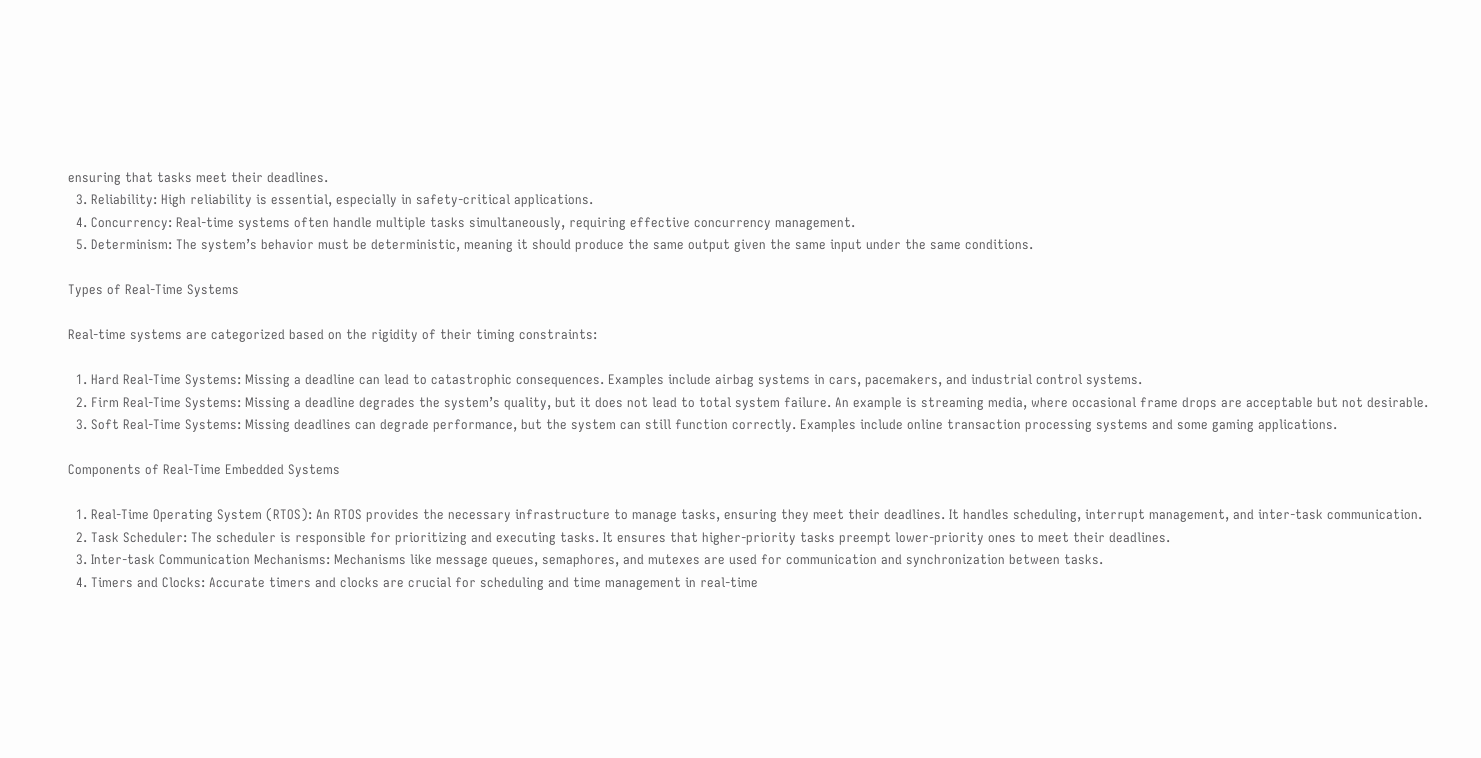ensuring that tasks meet their deadlines.
  3. Reliability: High reliability is essential, especially in safety-critical applications.
  4. Concurrency: Real-time systems often handle multiple tasks simultaneously, requiring effective concurrency management.
  5. Determinism: The system’s behavior must be deterministic, meaning it should produce the same output given the same input under the same conditions.

Types of Real-Time Systems

Real-time systems are categorized based on the rigidity of their timing constraints:

  1. Hard Real-Time Systems: Missing a deadline can lead to catastrophic consequences. Examples include airbag systems in cars, pacemakers, and industrial control systems.
  2. Firm Real-Time Systems: Missing a deadline degrades the system’s quality, but it does not lead to total system failure. An example is streaming media, where occasional frame drops are acceptable but not desirable.
  3. Soft Real-Time Systems: Missing deadlines can degrade performance, but the system can still function correctly. Examples include online transaction processing systems and some gaming applications.

Components of Real-Time Embedded Systems

  1. Real-Time Operating System (RTOS): An RTOS provides the necessary infrastructure to manage tasks, ensuring they meet their deadlines. It handles scheduling, interrupt management, and inter-task communication.
  2. Task Scheduler: The scheduler is responsible for prioritizing and executing tasks. It ensures that higher-priority tasks preempt lower-priority ones to meet their deadlines.
  3. Inter-task Communication Mechanisms: Mechanisms like message queues, semaphores, and mutexes are used for communication and synchronization between tasks.
  4. Timers and Clocks: Accurate timers and clocks are crucial for scheduling and time management in real-time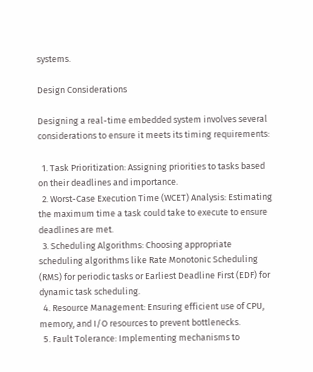systems.

Design Considerations

Designing a real-time embedded system involves several considerations to ensure it meets its timing requirements:

  1. Task Prioritization: Assigning priorities to tasks based on their deadlines and importance.
  2. Worst-Case Execution Time (WCET) Analysis: Estimating the maximum time a task could take to execute to ensure deadlines are met.
  3. Scheduling Algorithms: Choosing appropriate scheduling algorithms like Rate Monotonic Scheduling (RMS) for periodic tasks or Earliest Deadline First (EDF) for dynamic task scheduling.
  4. Resource Management: Ensuring efficient use of CPU, memory, and I/O resources to prevent bottlenecks.
  5. Fault Tolerance: Implementing mechanisms to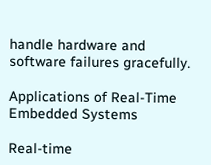handle hardware and software failures gracefully.

Applications of Real-Time Embedded Systems

Real-time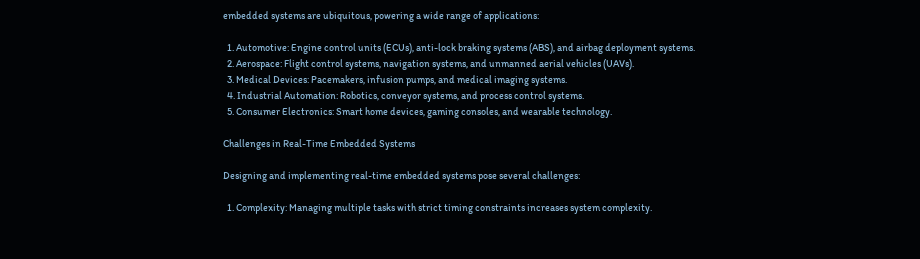embedded systems are ubiquitous, powering a wide range of applications:

  1. Automotive: Engine control units (ECUs), anti-lock braking systems (ABS), and airbag deployment systems.
  2. Aerospace: Flight control systems, navigation systems, and unmanned aerial vehicles (UAVs).
  3. Medical Devices: Pacemakers, infusion pumps, and medical imaging systems.
  4. Industrial Automation: Robotics, conveyor systems, and process control systems.
  5. Consumer Electronics: Smart home devices, gaming consoles, and wearable technology.

Challenges in Real-Time Embedded Systems

Designing and implementing real-time embedded systems pose several challenges:

  1. Complexity: Managing multiple tasks with strict timing constraints increases system complexity.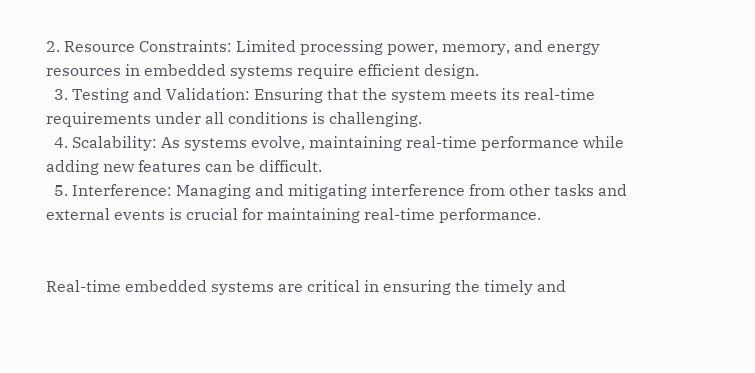2. Resource Constraints: Limited processing power, memory, and energy resources in embedded systems require efficient design.
  3. Testing and Validation: Ensuring that the system meets its real-time requirements under all conditions is challenging.
  4. Scalability: As systems evolve, maintaining real-time performance while adding new features can be difficult.
  5. Interference: Managing and mitigating interference from other tasks and external events is crucial for maintaining real-time performance.


Real-time embedded systems are critical in ensuring the timely and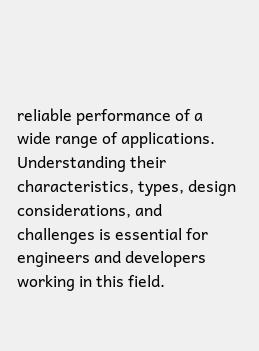reliable performance of a wide range of applications. Understanding their characteristics, types, design considerations, and challenges is essential for engineers and developers working in this field.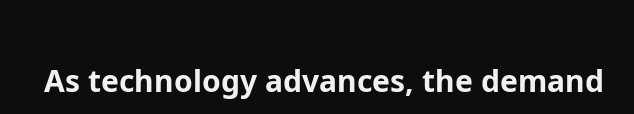As technology advances, the demand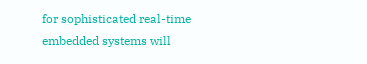for sophisticated real-time embedded systems will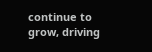continue to grow, driving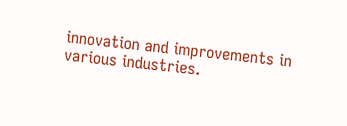innovation and improvements in various industries.